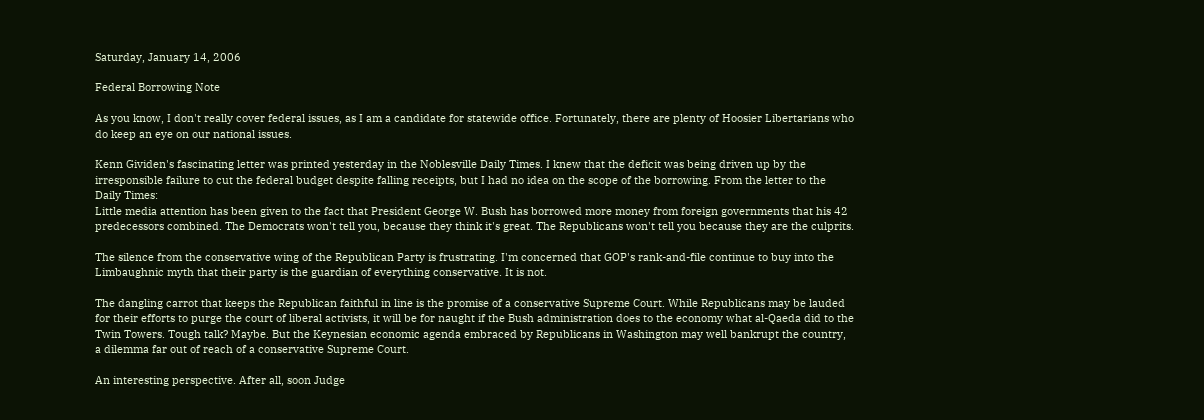Saturday, January 14, 2006

Federal Borrowing Note

As you know, I don't really cover federal issues, as I am a candidate for statewide office. Fortunately, there are plenty of Hoosier Libertarians who do keep an eye on our national issues.

Kenn Gividen's fascinating letter was printed yesterday in the Noblesville Daily Times. I knew that the deficit was being driven up by the irresponsible failure to cut the federal budget despite falling receipts, but I had no idea on the scope of the borrowing. From the letter to the Daily Times:
Little media attention has been given to the fact that President George W. Bush has borrowed more money from foreign governments that his 42 predecessors combined. The Democrats won't tell you, because they think it's great. The Republicans won't tell you because they are the culprits.

The silence from the conservative wing of the Republican Party is frustrating. I'm concerned that GOP's rank-and-file continue to buy into the Limbaughnic myth that their party is the guardian of everything conservative. It is not.

The dangling carrot that keeps the Republican faithful in line is the promise of a conservative Supreme Court. While Republicans may be lauded for their efforts to purge the court of liberal activists, it will be for naught if the Bush administration does to the economy what al-Qaeda did to the Twin Towers. Tough talk? Maybe. But the Keynesian economic agenda embraced by Republicans in Washington may well bankrupt the country, a dilemma far out of reach of a conservative Supreme Court.

An interesting perspective. After all, soon Judge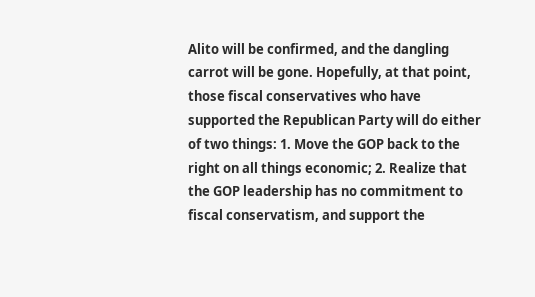Alito will be confirmed, and the dangling carrot will be gone. Hopefully, at that point, those fiscal conservatives who have supported the Republican Party will do either of two things: 1. Move the GOP back to the right on all things economic; 2. Realize that the GOP leadership has no commitment to fiscal conservatism, and support the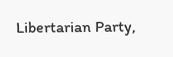Libertarian Party,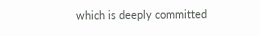which is deeply committed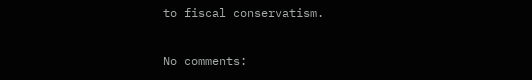to fiscal conservatism.

No comments: